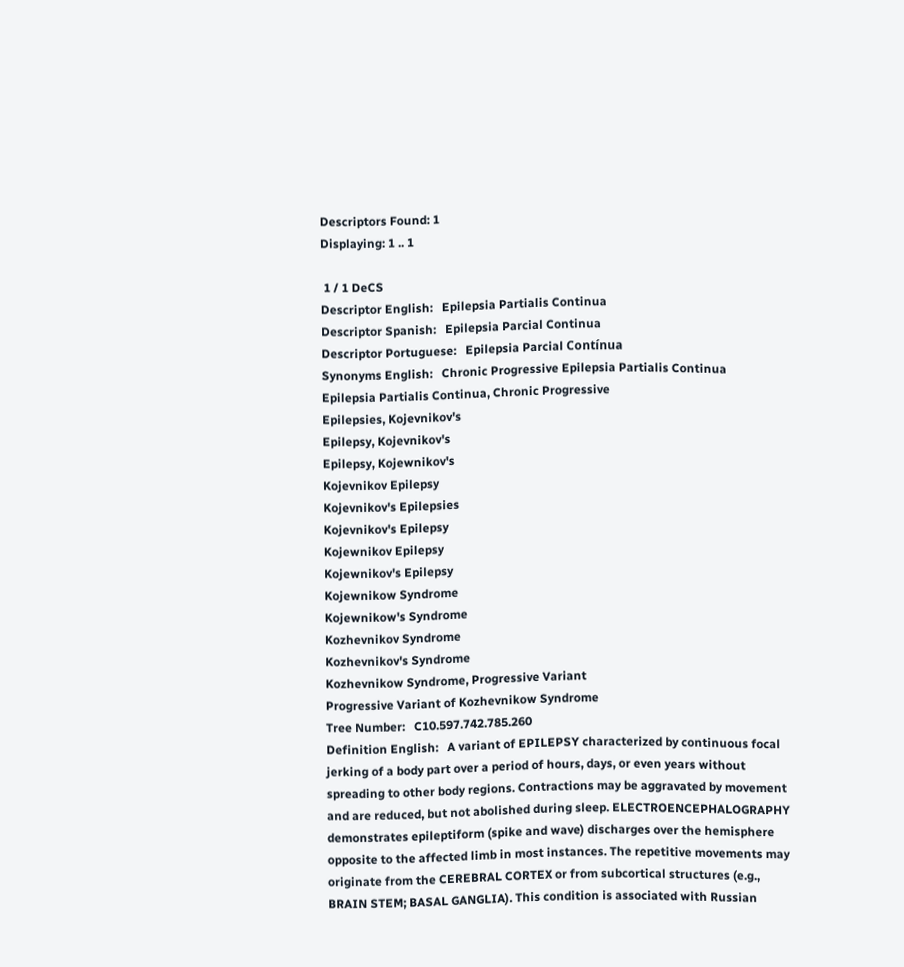Descriptors Found: 1
Displaying: 1 .. 1

 1 / 1 DeCS
Descriptor English:   Epilepsia Partialis Continua
Descriptor Spanish:   Epilepsia Parcial Continua
Descriptor Portuguese:   Epilepsia Parcial Contínua
Synonyms English:   Chronic Progressive Epilepsia Partialis Continua
Epilepsia Partialis Continua, Chronic Progressive
Epilepsies, Kojevnikov's
Epilepsy, Kojevnikov's
Epilepsy, Kojewnikov's
Kojevnikov Epilepsy
Kojevnikov's Epilepsies
Kojevnikov's Epilepsy
Kojewnikov Epilepsy
Kojewnikov's Epilepsy
Kojewnikow Syndrome
Kojewnikow's Syndrome
Kozhevnikov Syndrome
Kozhevnikov's Syndrome
Kozhevnikow Syndrome, Progressive Variant
Progressive Variant of Kozhevnikow Syndrome
Tree Number:   C10.597.742.785.260
Definition English:   A variant of EPILEPSY characterized by continuous focal jerking of a body part over a period of hours, days, or even years without spreading to other body regions. Contractions may be aggravated by movement and are reduced, but not abolished during sleep. ELECTROENCEPHALOGRAPHY demonstrates epileptiform (spike and wave) discharges over the hemisphere opposite to the affected limb in most instances. The repetitive movements may originate from the CEREBRAL CORTEX or from subcortical structures (e.g., BRAIN STEM; BASAL GANGLIA). This condition is associated with Russian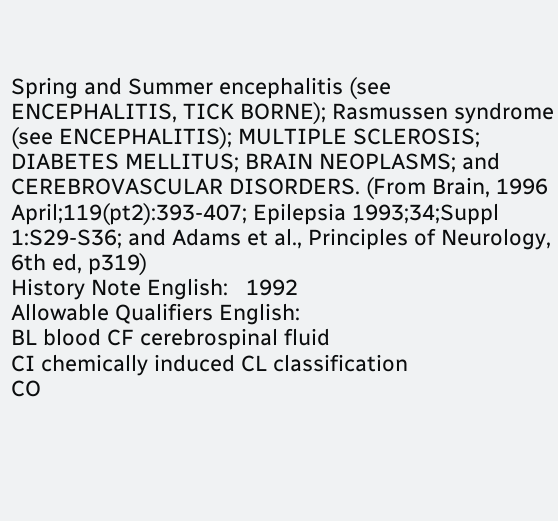Spring and Summer encephalitis (see ENCEPHALITIS, TICK BORNE); Rasmussen syndrome (see ENCEPHALITIS); MULTIPLE SCLEROSIS; DIABETES MELLITUS; BRAIN NEOPLASMS; and CEREBROVASCULAR DISORDERS. (From Brain, 1996 April;119(pt2):393-407; Epilepsia 1993;34;Suppl 1:S29-S36; and Adams et al., Principles of Neurology, 6th ed, p319)
History Note English:   1992
Allowable Qualifiers English:
BL blood CF cerebrospinal fluid
CI chemically induced CL classification
CO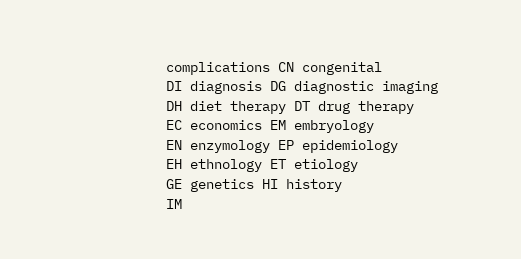complications CN congenital
DI diagnosis DG diagnostic imaging
DH diet therapy DT drug therapy
EC economics EM embryology
EN enzymology EP epidemiology
EH ethnology ET etiology
GE genetics HI history
IM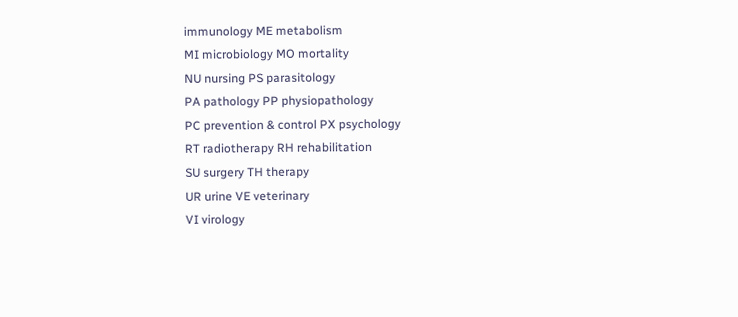immunology ME metabolism
MI microbiology MO mortality
NU nursing PS parasitology
PA pathology PP physiopathology
PC prevention & control PX psychology
RT radiotherapy RH rehabilitation
SU surgery TH therapy
UR urine VE veterinary
VI virology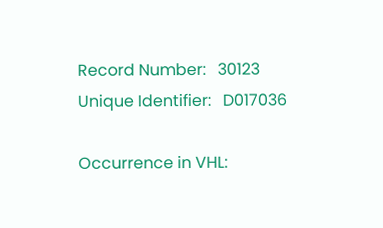Record Number:   30123
Unique Identifier:   D017036

Occurrence in VHL: